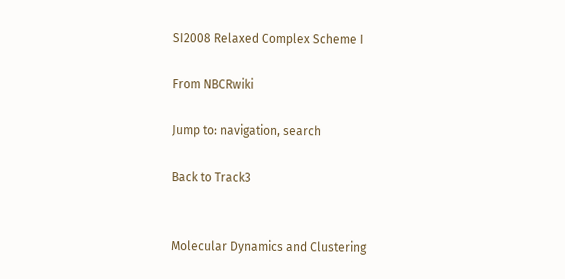SI2008 Relaxed Complex Scheme I

From NBCRwiki

Jump to: navigation, search

Back to Track3


Molecular Dynamics and Clustering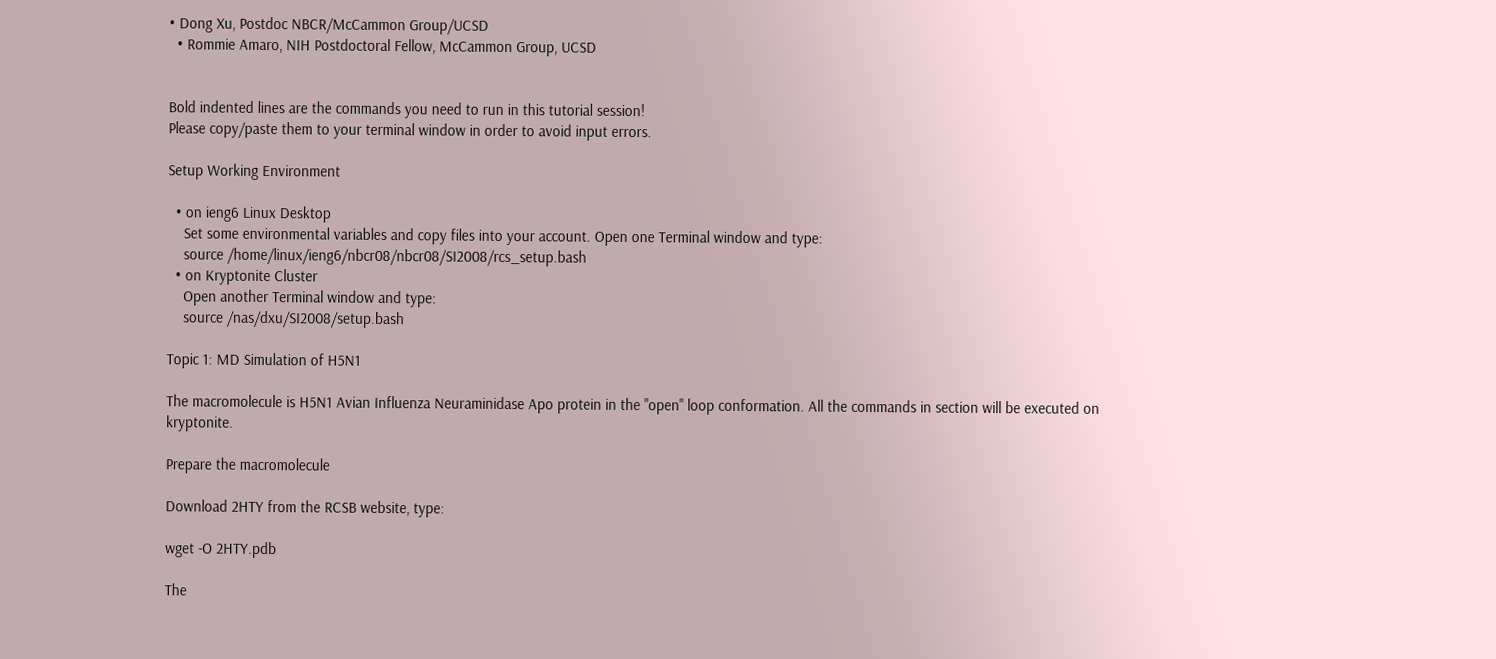• Dong Xu, Postdoc NBCR/McCammon Group/UCSD
  • Rommie Amaro, NIH Postdoctoral Fellow, McCammon Group, UCSD


Bold indented lines are the commands you need to run in this tutorial session!
Please copy/paste them to your terminal window in order to avoid input errors.

Setup Working Environment

  • on ieng6 Linux Desktop
    Set some environmental variables and copy files into your account. Open one Terminal window and type:
    source /home/linux/ieng6/nbcr08/nbcr08/SI2008/rcs_setup.bash
  • on Kryptonite Cluster
    Open another Terminal window and type:
    source /nas/dxu/SI2008/setup.bash

Topic 1: MD Simulation of H5N1

The macromolecule is H5N1 Avian Influenza Neuraminidase Apo protein in the "open" loop conformation. All the commands in section will be executed on kryptonite.

Prepare the macromolecule

Download 2HTY from the RCSB website, type:

wget -O 2HTY.pdb

The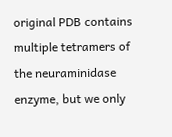original PDB contains multiple tetramers of the neuraminidase enzyme, but we only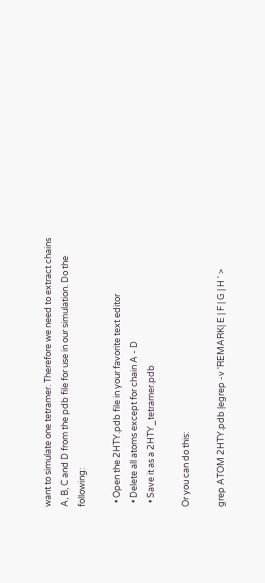want to simulate one tetramer. Therefore we need to extract chains A, B, C and D from the pdb file for use in our simulation. Do the following:

  • Open the 2HTY.pdb file in your favorite text editor
  • Delete all atoms except for chain A - D
  • Save it as a 2HTY_tetramer.pdb

Or you can do this:

grep ATOM 2HTY.pdb |egrep -v 'REMARK| E | F | G | H ' >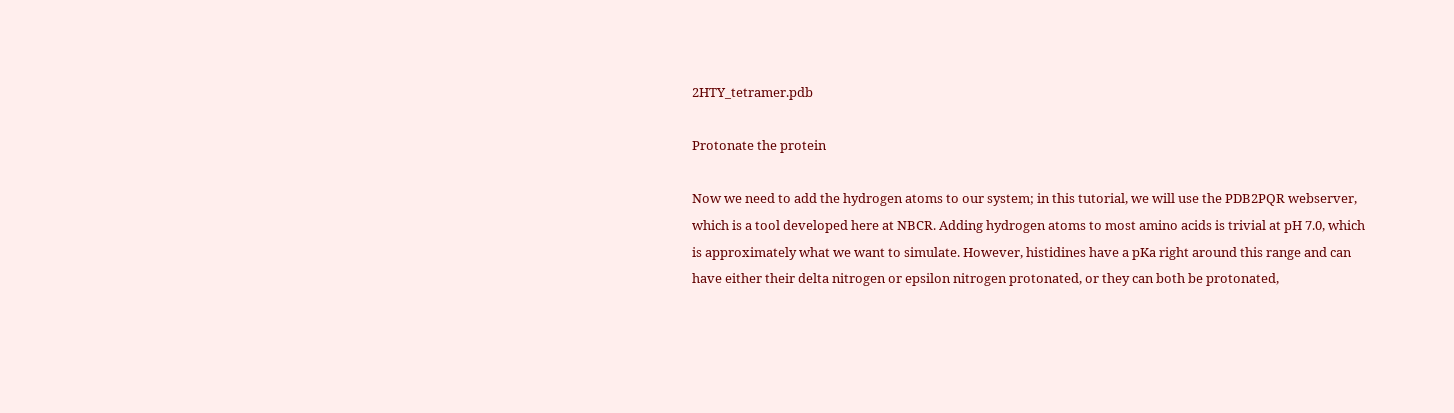2HTY_tetramer.pdb

Protonate the protein

Now we need to add the hydrogen atoms to our system; in this tutorial, we will use the PDB2PQR webserver, which is a tool developed here at NBCR. Adding hydrogen atoms to most amino acids is trivial at pH 7.0, which is approximately what we want to simulate. However, histidines have a pKa right around this range and can have either their delta nitrogen or epsilon nitrogen protonated, or they can both be protonated,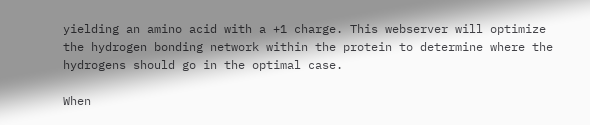yielding an amino acid with a +1 charge. This webserver will optimize the hydrogen bonding network within the protein to determine where the hydrogens should go in the optimal case.

When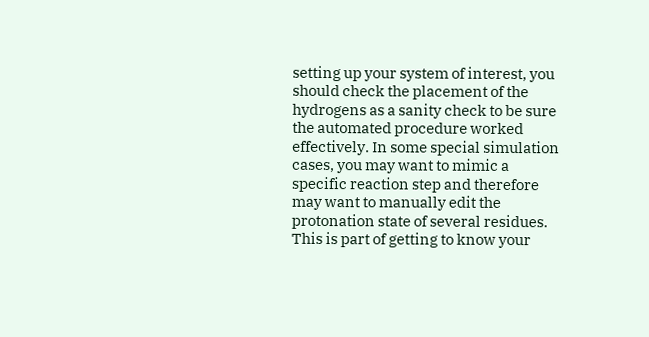setting up your system of interest, you should check the placement of the hydrogens as a sanity check to be sure the automated procedure worked effectively. In some special simulation cases, you may want to mimic a specific reaction step and therefore may want to manually edit the protonation state of several residues. This is part of getting to know your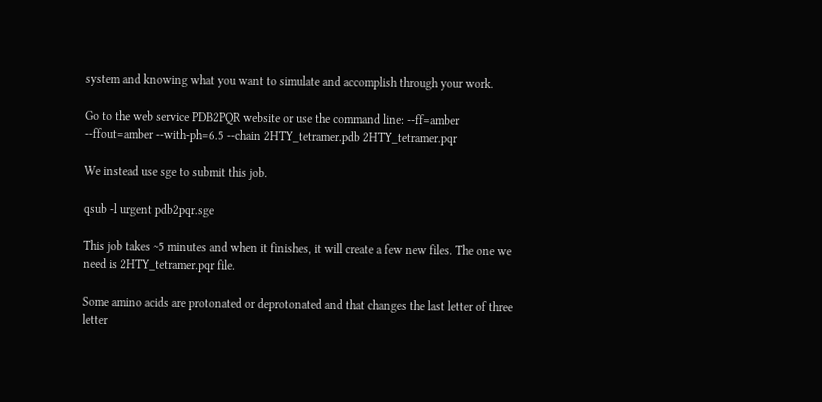system and knowing what you want to simulate and accomplish through your work.

Go to the web service PDB2PQR website or use the command line: --ff=amber --ffout=amber --with-ph=6.5 --chain 2HTY_tetramer.pdb 2HTY_tetramer.pqr

We instead use sge to submit this job.

qsub -l urgent pdb2pqr.sge

This job takes ~5 minutes and when it finishes, it will create a few new files. The one we need is 2HTY_tetramer.pqr file.

Some amino acids are protonated or deprotonated and that changes the last letter of three letter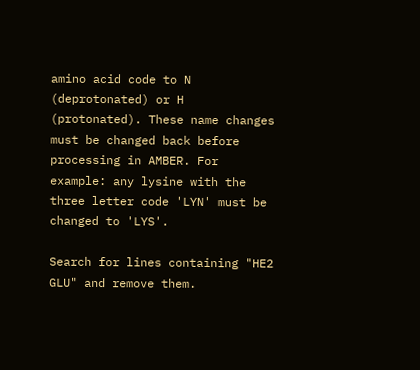amino acid code to N (deprotonated) or H (protonated). These name changes must be changed back before processing in AMBER. For example: any lysine with the three letter code 'LYN' must be changed to 'LYS'.

Search for lines containing "HE2 GLU" and remove them.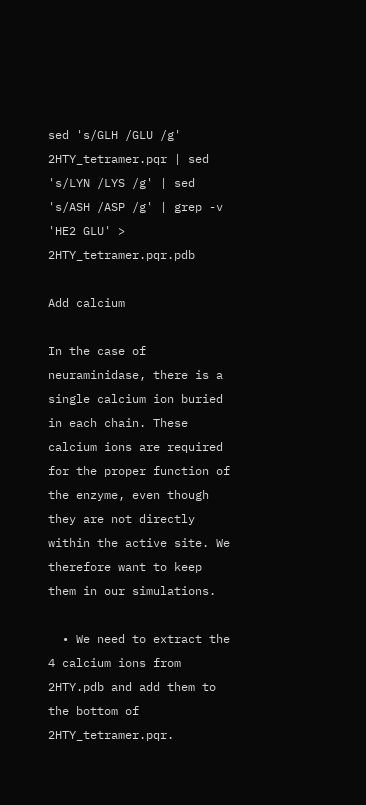sed 's/GLH /GLU /g' 2HTY_tetramer.pqr | sed 's/LYN /LYS /g' | sed 's/ASH /ASP /g' | grep -v 'HE2 GLU' > 2HTY_tetramer.pqr.pdb

Add calcium

In the case of neuraminidase, there is a single calcium ion buried in each chain. These calcium ions are required for the proper function of the enzyme, even though they are not directly within the active site. We therefore want to keep them in our simulations.

  • We need to extract the 4 calcium ions from 2HTY.pdb and add them to the bottom of 2HTY_tetramer.pqr.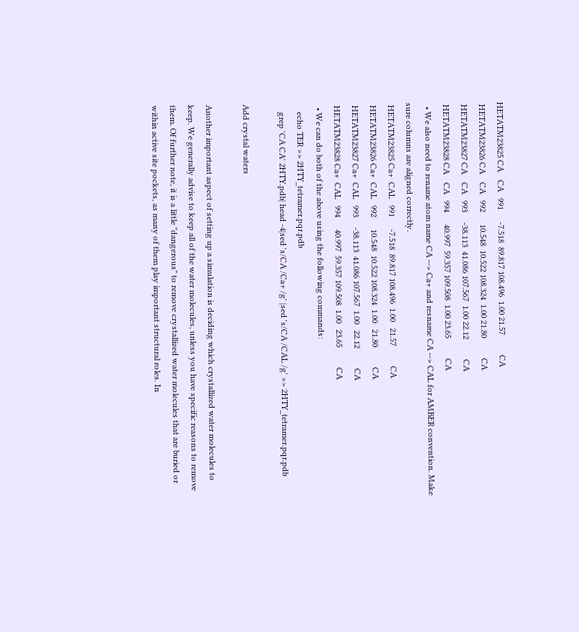HETATM23825 CA    CA   991      -7.518  89.817 108.496  1.00 21.57          CA
 HETATM23826 CA    CA   992      10.548  10.522 108.324  1.00 21.80          CA
 HETATM23827 CA    CA   993     -38.113  41.086 107.567  1.00 22.12          CA
 HETATM23828 CA    CA   994      40.997  59.357 109.508  1.00 23.65          CA
  • We also need to rename atom name CA --> Ca+ and resname CA --> CAL for AMBER convention. Make sure columns are aligned correctly.
 HETATM23825 Ca+  CAL   991      -7.518  89.817 108.496  1.00   21.57          CA
 HETATM23826 Ca+  CAL   992      10.548  10.522 108.324  1.00   21.80          CA
 HETATM23827 Ca+  CAL   993     -38.113  41.086 107.567  1.00   22.12          CA
 HETATM23828 Ca+  CAL   994      40.997  59.357 109.508  1.00   23.65          CA
  • We can do both of the above using the following commands:
    echo TER >> 2HTY_tetramer.pqr.pdb
    grep 'CA CA' 2HTY.pdb| head -4|sed 's/CA /Ca+ /g' |sed 's/CA /CAL /g' >> 2HTY_tetramer.pqr.pdb

Add crystal waters

Another important aspect of setting up a simulation is deciding which crystallized water molecules to keep. We generally advise to keep all of the water molecules, unless you have specific reasons to remove them. Of further note, it is a little "dangerous" to remove crystallized water molecules that are buried or within active site pockets, as many of them play important structural roles. In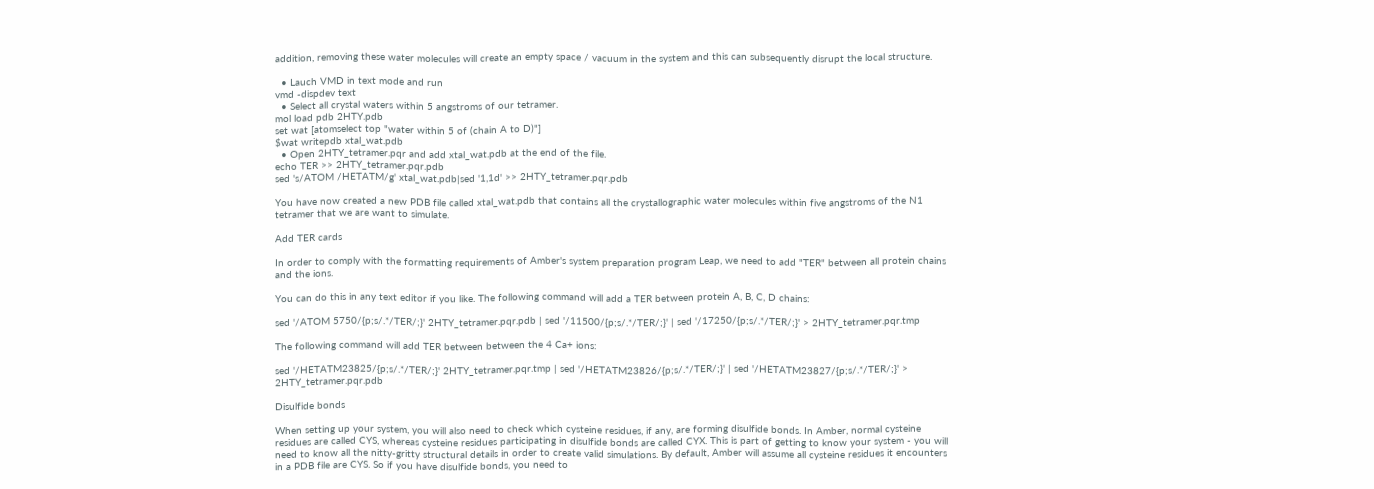addition, removing these water molecules will create an empty space / vacuum in the system and this can subsequently disrupt the local structure.

  • Lauch VMD in text mode and run
vmd -dispdev text
  • Select all crystal waters within 5 angstroms of our tetramer.
mol load pdb 2HTY.pdb
set wat [atomselect top "water within 5 of (chain A to D)"]
$wat writepdb xtal_wat.pdb
  • Open 2HTY_tetramer.pqr and add xtal_wat.pdb at the end of the file.
echo TER >> 2HTY_tetramer.pqr.pdb
sed 's/ATOM /HETATM/g' xtal_wat.pdb|sed '1,1d' >> 2HTY_tetramer.pqr.pdb

You have now created a new PDB file called xtal_wat.pdb that contains all the crystallographic water molecules within five angstroms of the N1 tetramer that we are want to simulate.

Add TER cards

In order to comply with the formatting requirements of Amber's system preparation program Leap, we need to add "TER" between all protein chains and the ions.

You can do this in any text editor if you like. The following command will add a TER between protein A, B, C, D chains:

sed '/ATOM 5750/{p;s/.*/TER/;}' 2HTY_tetramer.pqr.pdb | sed '/11500/{p;s/.*/TER/;}' | sed '/17250/{p;s/.*/TER/;}' > 2HTY_tetramer.pqr.tmp

The following command will add TER between between the 4 Ca+ ions:

sed '/HETATM23825/{p;s/.*/TER/;}' 2HTY_tetramer.pqr.tmp | sed '/HETATM23826/{p;s/.*/TER/;}' | sed '/HETATM23827/{p;s/.*/TER/;}' > 2HTY_tetramer.pqr.pdb

Disulfide bonds

When setting up your system, you will also need to check which cysteine residues, if any, are forming disulfide bonds. In Amber, normal cysteine residues are called CYS, whereas cysteine residues participating in disulfide bonds are called CYX. This is part of getting to know your system - you will need to know all the nitty-gritty structural details in order to create valid simulations. By default, Amber will assume all cysteine residues it encounters in a PDB file are CYS. So if you have disulfide bonds, you need to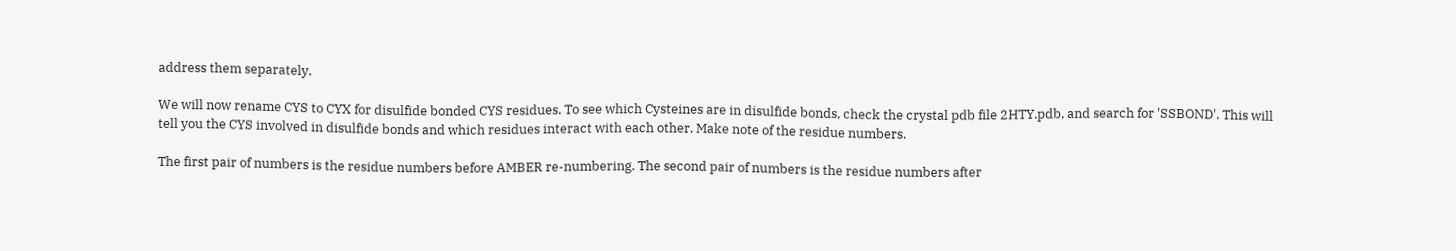address them separately.

We will now rename CYS to CYX for disulfide bonded CYS residues. To see which Cysteines are in disulfide bonds, check the crystal pdb file 2HTY.pdb, and search for 'SSBOND'. This will tell you the CYS involved in disulfide bonds and which residues interact with each other. Make note of the residue numbers.

The first pair of numbers is the residue numbers before AMBER re-numbering. The second pair of numbers is the residue numbers after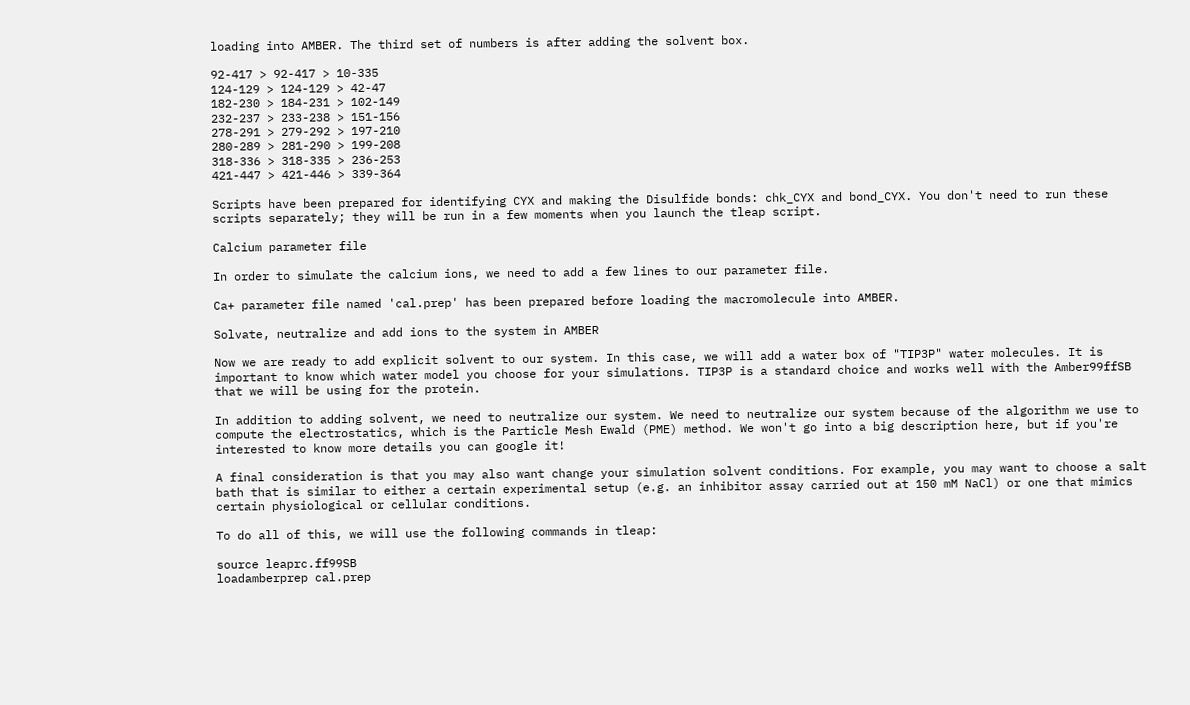loading into AMBER. The third set of numbers is after adding the solvent box.

92-417 > 92-417 > 10-335
124-129 > 124-129 > 42-47
182-230 > 184-231 > 102-149
232-237 > 233-238 > 151-156
278-291 > 279-292 > 197-210
280-289 > 281-290 > 199-208
318-336 > 318-335 > 236-253
421-447 > 421-446 > 339-364

Scripts have been prepared for identifying CYX and making the Disulfide bonds: chk_CYX and bond_CYX. You don't need to run these scripts separately; they will be run in a few moments when you launch the tleap script.

Calcium parameter file

In order to simulate the calcium ions, we need to add a few lines to our parameter file.

Ca+ parameter file named 'cal.prep' has been prepared before loading the macromolecule into AMBER.

Solvate, neutralize and add ions to the system in AMBER

Now we are ready to add explicit solvent to our system. In this case, we will add a water box of "TIP3P" water molecules. It is important to know which water model you choose for your simulations. TIP3P is a standard choice and works well with the Amber99ffSB that we will be using for the protein.

In addition to adding solvent, we need to neutralize our system. We need to neutralize our system because of the algorithm we use to compute the electrostatics, which is the Particle Mesh Ewald (PME) method. We won't go into a big description here, but if you're interested to know more details you can google it!

A final consideration is that you may also want change your simulation solvent conditions. For example, you may want to choose a salt bath that is similar to either a certain experimental setup (e.g. an inhibitor assay carried out at 150 mM NaCl) or one that mimics certain physiological or cellular conditions.

To do all of this, we will use the following commands in tleap:

source leaprc.ff99SB
loadamberprep cal.prep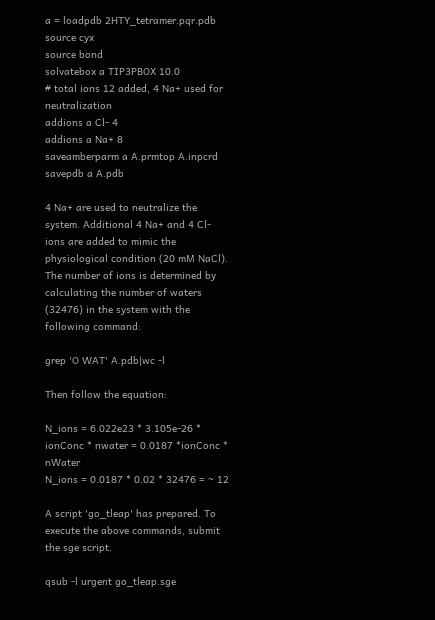a = loadpdb 2HTY_tetramer.pqr.pdb
source cyx
source bond
solvatebox a TIP3PBOX 10.0
# total ions 12 added, 4 Na+ used for neutralization
addions a Cl- 4
addions a Na+ 8
saveamberparm a A.prmtop A.inpcrd
savepdb a A.pdb

4 Na+ are used to neutralize the system. Additional 4 Na+ and 4 Cl- ions are added to mimic the physiological condition (20 mM NaCl). The number of ions is determined by calculating the number of waters (32476) in the system with the following command:

grep 'O WAT' A.pdb|wc -l

Then follow the equation:

N_ions = 6.022e23 * 3.105e-26 * ionConc * nwater = 0.0187 *ionConc * nWater
N_ions = 0.0187 * 0.02 * 32476 = ~ 12

A script 'go_tleap' has prepared. To execute the above commands, submit the sge script.

qsub -l urgent go_tleap.sge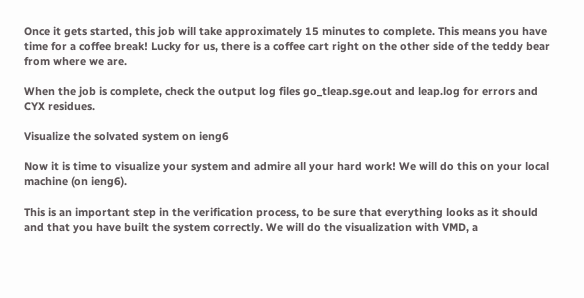Once it gets started, this job will take approximately 15 minutes to complete. This means you have time for a coffee break! Lucky for us, there is a coffee cart right on the other side of the teddy bear from where we are.

When the job is complete, check the output log files go_tleap.sge.out and leap.log for errors and CYX residues.

Visualize the solvated system on ieng6

Now it is time to visualize your system and admire all your hard work! We will do this on your local machine (on ieng6).

This is an important step in the verification process, to be sure that everything looks as it should and that you have built the system correctly. We will do the visualization with VMD, a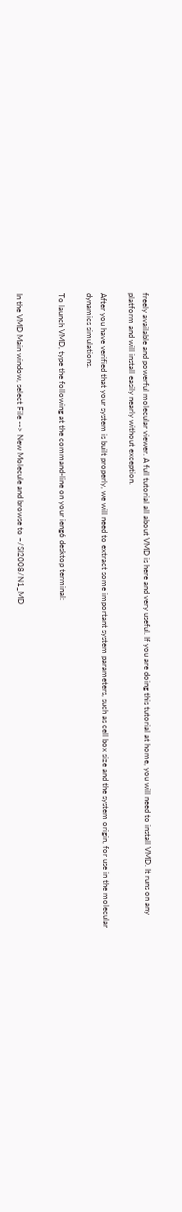freely available and powerful molecular viewer. A full tutorial all about VMD is here and very useful. If you are doing this tutorial at home, you will need to install VMD. It runs on any platform and will install easily nearly without exception.

After you have verified that your system is built properly, we will need to extract some important system parameters, such as cell box size and the system origin, for use in the molecular dynamics simulations.

To launch VMD, type the following at the command-line on your ieng6 desktop terminal:


In the VMD Main window, select File --> New Molecule and browse to ~/SI2008/N1_MD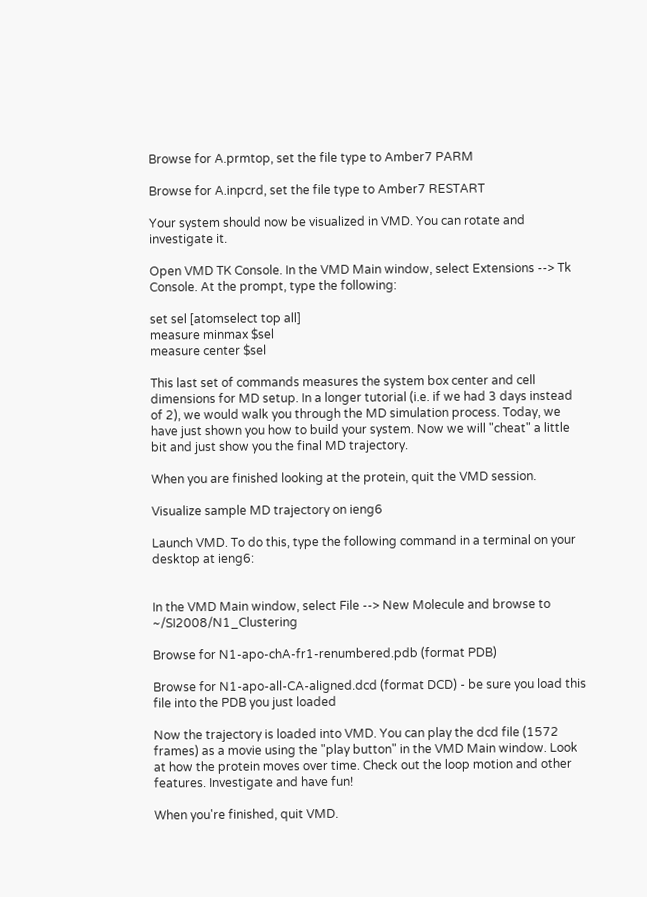Browse for A.prmtop, set the file type to Amber7 PARM

Browse for A.inpcrd, set the file type to Amber7 RESTART

Your system should now be visualized in VMD. You can rotate and investigate it.

Open VMD TK Console. In the VMD Main window, select Extensions --> Tk Console. At the prompt, type the following:

set sel [atomselect top all]
measure minmax $sel
measure center $sel

This last set of commands measures the system box center and cell dimensions for MD setup. In a longer tutorial (i.e. if we had 3 days instead of 2), we would walk you through the MD simulation process. Today, we have just shown you how to build your system. Now we will "cheat" a little bit and just show you the final MD trajectory.

When you are finished looking at the protein, quit the VMD session.

Visualize sample MD trajectory on ieng6

Launch VMD. To do this, type the following command in a terminal on your desktop at ieng6:


In the VMD Main window, select File --> New Molecule and browse to ~/SI2008/N1_Clustering

Browse for N1-apo-chA-fr1-renumbered.pdb (format PDB)

Browse for N1-apo-all-CA-aligned.dcd (format DCD) - be sure you load this file into the PDB you just loaded

Now the trajectory is loaded into VMD. You can play the dcd file (1572 frames) as a movie using the "play button" in the VMD Main window. Look at how the protein moves over time. Check out the loop motion and other features. Investigate and have fun!

When you're finished, quit VMD.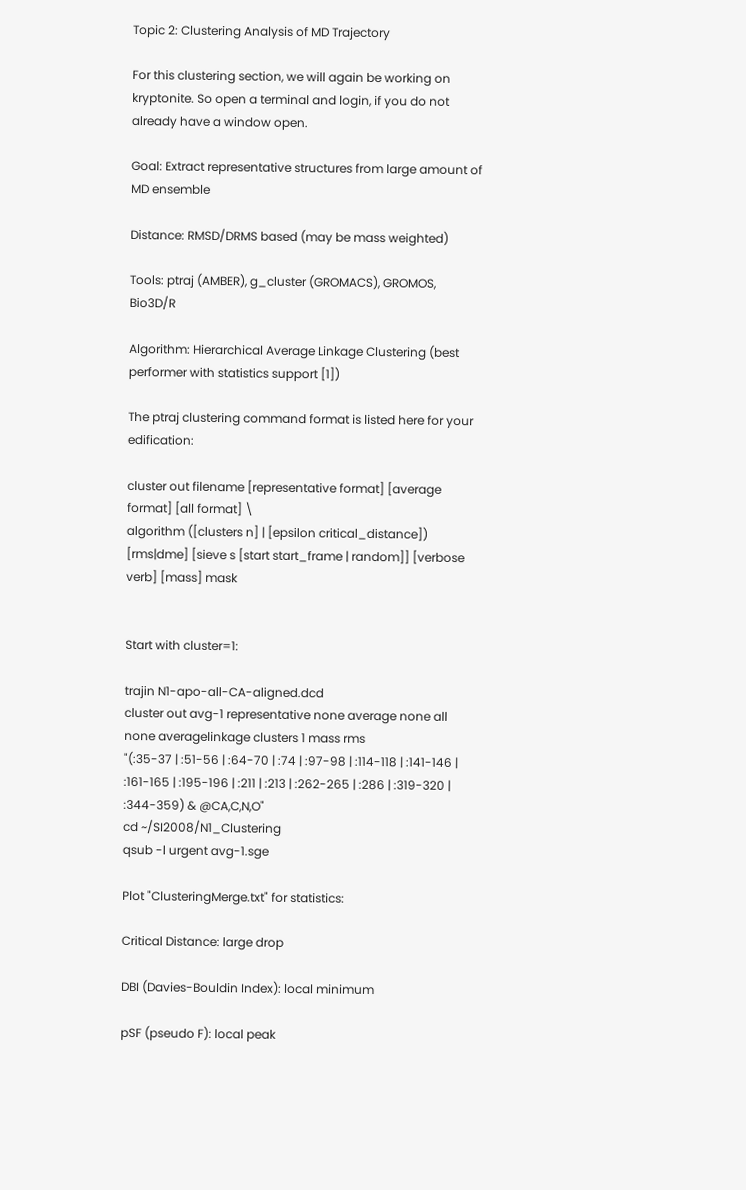Topic 2: Clustering Analysis of MD Trajectory

For this clustering section, we will again be working on kryptonite. So open a terminal and login, if you do not already have a window open.

Goal: Extract representative structures from large amount of MD ensemble

Distance: RMSD/DRMS based (may be mass weighted)

Tools: ptraj (AMBER), g_cluster (GROMACS), GROMOS, Bio3D/R

Algorithm: Hierarchical Average Linkage Clustering (best performer with statistics support [1])

The ptraj clustering command format is listed here for your edification:

cluster out filename [representative format] [average format] [all format] \
algorithm ([clusters n] | [epsilon critical_distance]) [rms|dme] [sieve s [start start_frame | random]] [verbose verb] [mass] mask


Start with cluster=1:

trajin N1-apo-all-CA-aligned.dcd
cluster out avg-1 representative none average none all none averagelinkage clusters 1 mass rms
"(:35-37 | :51-56 | :64-70 | :74 | :97-98 | :114-118 | :141-146 | :161-165 | :195-196 | :211 | :213 | :262-265 | :286 | :319-320 | :344-359) & @CA,C,N,O"
cd ~/SI2008/N1_Clustering
qsub -l urgent avg-1.sge

Plot "ClusteringMerge.txt" for statistics:

Critical Distance: large drop

DBI (Davies-Bouldin Index): local minimum

pSF (pseudo F): local peak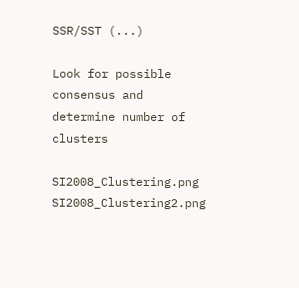SSR/SST (...)

Look for possible consensus and determine number of clusters

SI2008_Clustering.png SI2008_Clustering2.png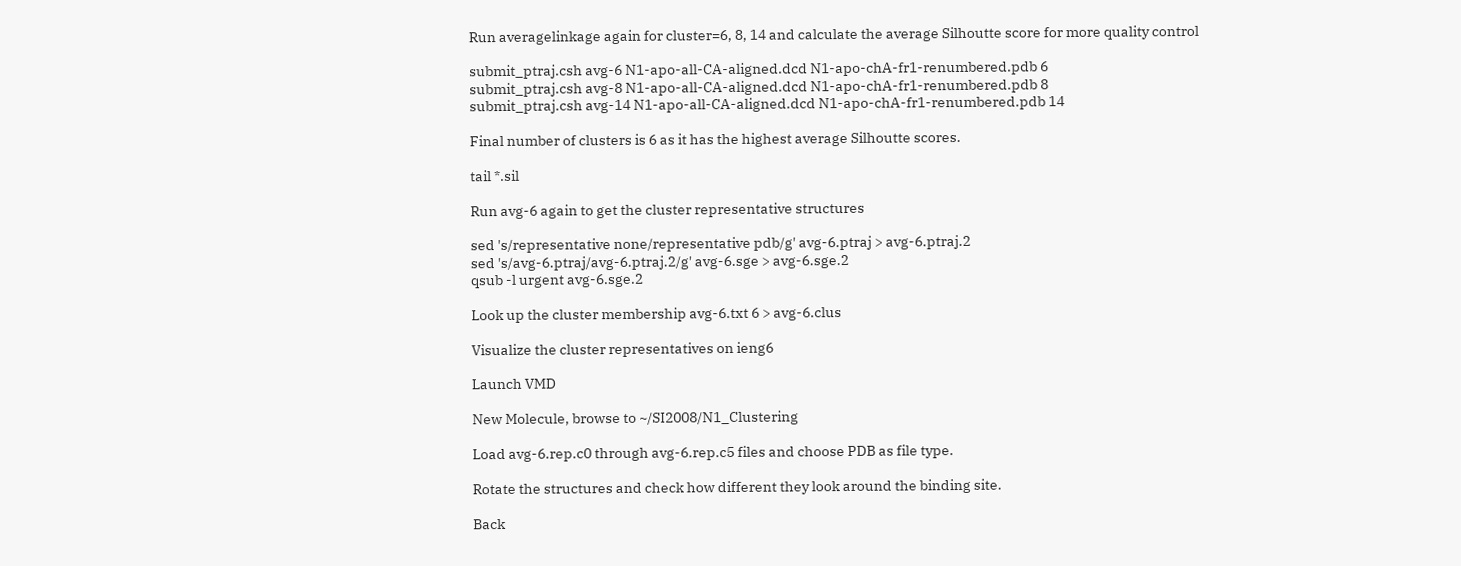Run averagelinkage again for cluster=6, 8, 14 and calculate the average Silhoutte score for more quality control

submit_ptraj.csh avg-6 N1-apo-all-CA-aligned.dcd N1-apo-chA-fr1-renumbered.pdb 6
submit_ptraj.csh avg-8 N1-apo-all-CA-aligned.dcd N1-apo-chA-fr1-renumbered.pdb 8
submit_ptraj.csh avg-14 N1-apo-all-CA-aligned.dcd N1-apo-chA-fr1-renumbered.pdb 14

Final number of clusters is 6 as it has the highest average Silhoutte scores.

tail *.sil

Run avg-6 again to get the cluster representative structures

sed 's/representative none/representative pdb/g' avg-6.ptraj > avg-6.ptraj.2
sed 's/avg-6.ptraj/avg-6.ptraj.2/g' avg-6.sge > avg-6.sge.2
qsub -l urgent avg-6.sge.2

Look up the cluster membership avg-6.txt 6 > avg-6.clus

Visualize the cluster representatives on ieng6

Launch VMD

New Molecule, browse to ~/SI2008/N1_Clustering

Load avg-6.rep.c0 through avg-6.rep.c5 files and choose PDB as file type.

Rotate the structures and check how different they look around the binding site.

Back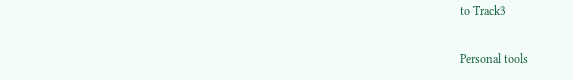to Track3

Personal tools